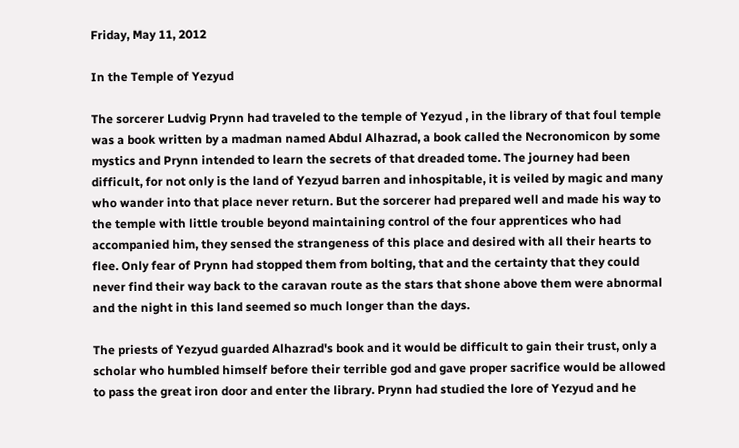Friday, May 11, 2012

In the Temple of Yezyud

The sorcerer Ludvig Prynn had traveled to the temple of Yezyud , in the library of that foul temple was a book written by a madman named Abdul Alhazrad, a book called the Necronomicon by some mystics and Prynn intended to learn the secrets of that dreaded tome. The journey had been difficult, for not only is the land of Yezyud barren and inhospitable, it is veiled by magic and many who wander into that place never return. But the sorcerer had prepared well and made his way to the temple with little trouble beyond maintaining control of the four apprentices who had accompanied him, they sensed the strangeness of this place and desired with all their hearts to flee. Only fear of Prynn had stopped them from bolting, that and the certainty that they could never find their way back to the caravan route as the stars that shone above them were abnormal and the night in this land seemed so much longer than the days.

The priests of Yezyud guarded Alhazrad's book and it would be difficult to gain their trust, only a scholar who humbled himself before their terrible god and gave proper sacrifice would be allowed to pass the great iron door and enter the library. Prynn had studied the lore of Yezyud and he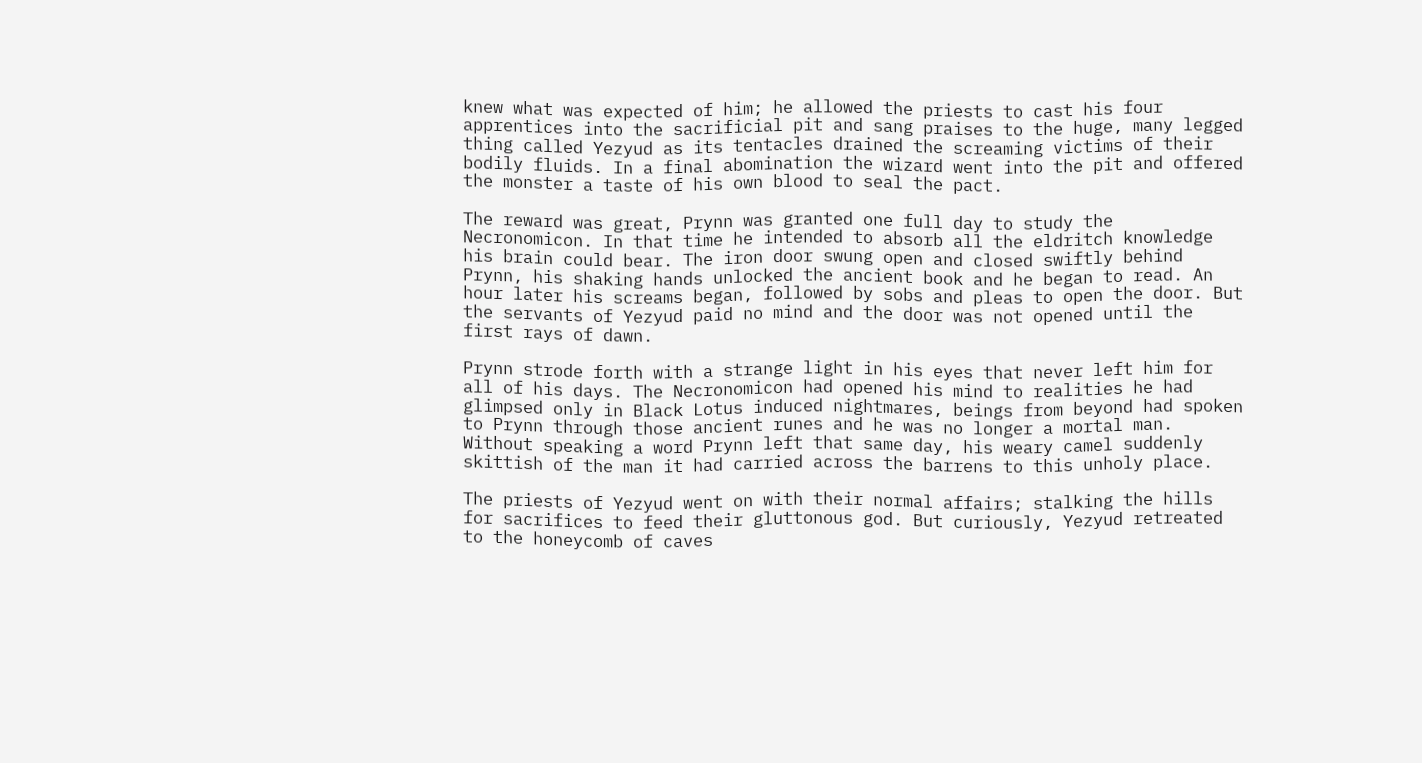knew what was expected of him; he allowed the priests to cast his four apprentices into the sacrificial pit and sang praises to the huge, many legged thing called Yezyud as its tentacles drained the screaming victims of their bodily fluids. In a final abomination the wizard went into the pit and offered the monster a taste of his own blood to seal the pact.

The reward was great, Prynn was granted one full day to study the Necronomicon. In that time he intended to absorb all the eldritch knowledge his brain could bear. The iron door swung open and closed swiftly behind Prynn, his shaking hands unlocked the ancient book and he began to read. An hour later his screams began, followed by sobs and pleas to open the door. But the servants of Yezyud paid no mind and the door was not opened until the first rays of dawn.

Prynn strode forth with a strange light in his eyes that never left him for all of his days. The Necronomicon had opened his mind to realities he had glimpsed only in Black Lotus induced nightmares, beings from beyond had spoken to Prynn through those ancient runes and he was no longer a mortal man. Without speaking a word Prynn left that same day, his weary camel suddenly skittish of the man it had carried across the barrens to this unholy place.

The priests of Yezyud went on with their normal affairs; stalking the hills for sacrifices to feed their gluttonous god. But curiously, Yezyud retreated to the honeycomb of caves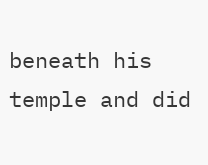beneath his temple and did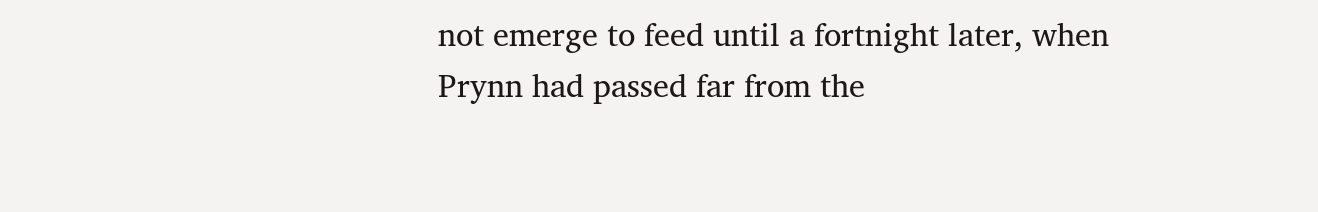not emerge to feed until a fortnight later, when Prynn had passed far from the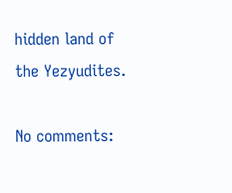hidden land of the Yezyudites.

No comments: